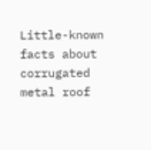Little-known facts about corrugated metal roof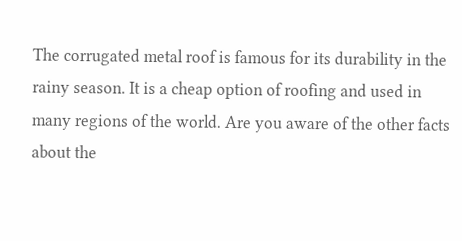The corrugated metal roof is famous for its durability in the rainy season. It is a cheap option of roofing and used in many regions of the world. Are you aware of the other facts about the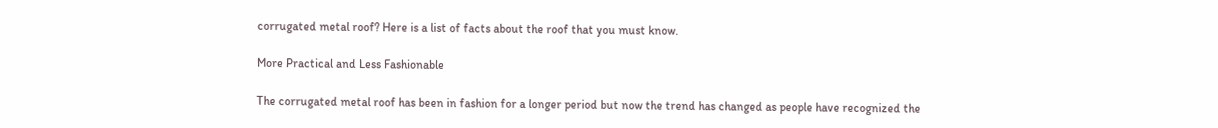corrugated metal roof? Here is a list of facts about the roof that you must know.

More Practical and Less Fashionable

The corrugated metal roof has been in fashion for a longer period but now the trend has changed as people have recognized the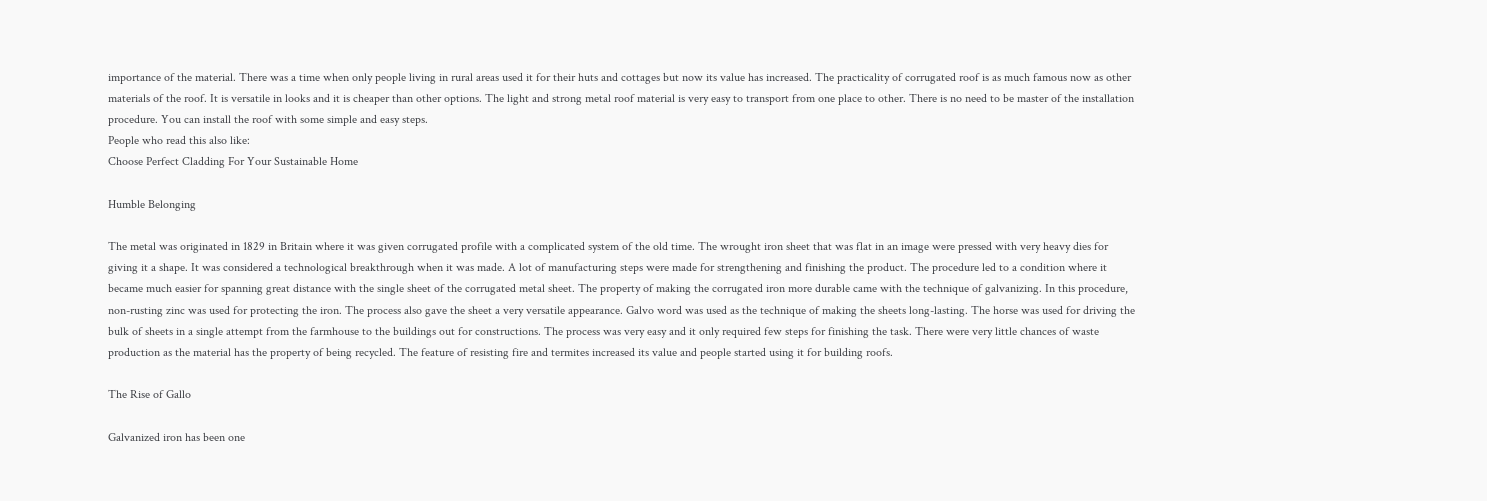importance of the material. There was a time when only people living in rural areas used it for their huts and cottages but now its value has increased. The practicality of corrugated roof is as much famous now as other materials of the roof. It is versatile in looks and it is cheaper than other options. The light and strong metal roof material is very easy to transport from one place to other. There is no need to be master of the installation procedure. You can install the roof with some simple and easy steps.
People who read this also like:
Choose Perfect Cladding For Your Sustainable Home

Humble Belonging

The metal was originated in 1829 in Britain where it was given corrugated profile with a complicated system of the old time. The wrought iron sheet that was flat in an image were pressed with very heavy dies for giving it a shape. It was considered a technological breakthrough when it was made. A lot of manufacturing steps were made for strengthening and finishing the product. The procedure led to a condition where it became much easier for spanning great distance with the single sheet of the corrugated metal sheet. The property of making the corrugated iron more durable came with the technique of galvanizing. In this procedure, non-rusting zinc was used for protecting the iron. The process also gave the sheet a very versatile appearance. Galvo word was used as the technique of making the sheets long-lasting. The horse was used for driving the bulk of sheets in a single attempt from the farmhouse to the buildings out for constructions. The process was very easy and it only required few steps for finishing the task. There were very little chances of waste production as the material has the property of being recycled. The feature of resisting fire and termites increased its value and people started using it for building roofs.

The Rise of Gallo

Galvanized iron has been one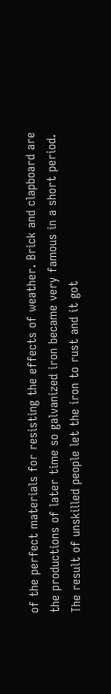of the perfect materials for resisting the effects of weather. Brick and clapboard are the productions of later time so galvanized iron became very famous in a short period. The result of unskilled people let the iron to rust and it got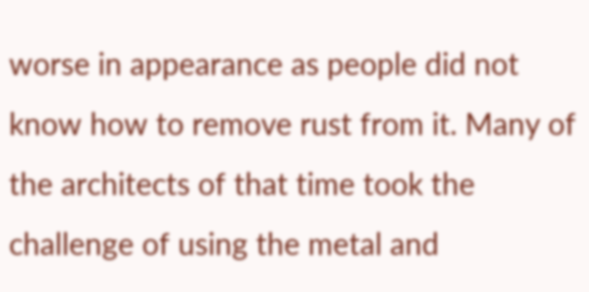worse in appearance as people did not know how to remove rust from it. Many of the architects of that time took the challenge of using the metal and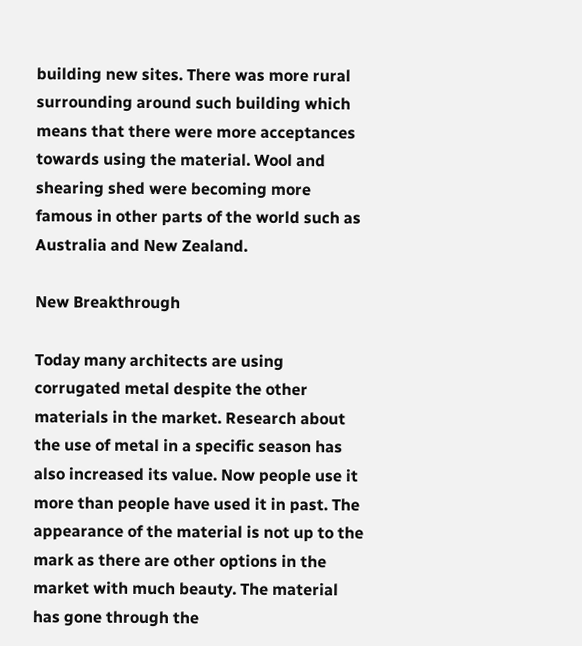building new sites. There was more rural surrounding around such building which means that there were more acceptances towards using the material. Wool and shearing shed were becoming more famous in other parts of the world such as Australia and New Zealand.

New Breakthrough

Today many architects are using corrugated metal despite the other materials in the market. Research about the use of metal in a specific season has also increased its value. Now people use it more than people have used it in past. The appearance of the material is not up to the mark as there are other options in the market with much beauty. The material has gone through the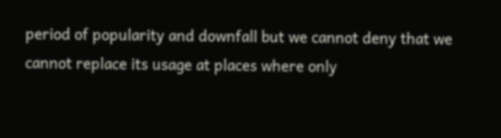period of popularity and downfall but we cannot deny that we cannot replace its usage at places where only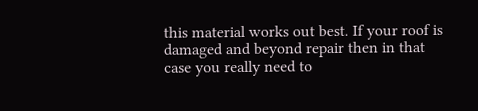this material works out best. If your roof is damaged and beyond repair then in that case you really need to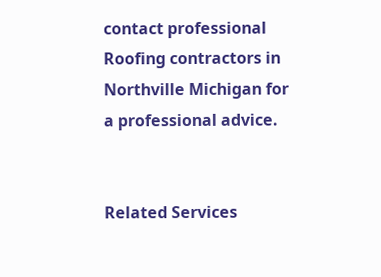contact professional Roofing contractors in Northville Michigan for a professional advice.


Related Services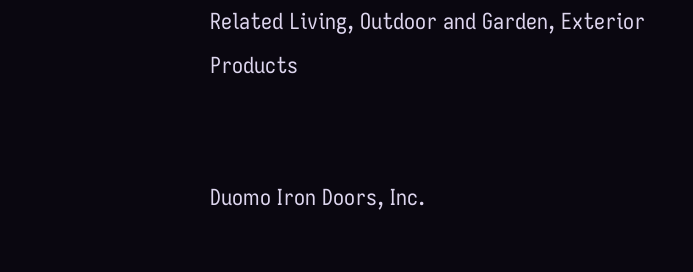Related Living, Outdoor and Garden, Exterior Products


Duomo Iron Doors, Inc.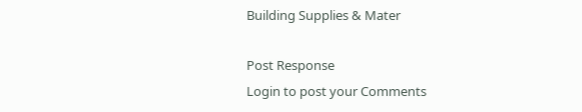Building Supplies & Mater

Post Response
Login to post your Comments